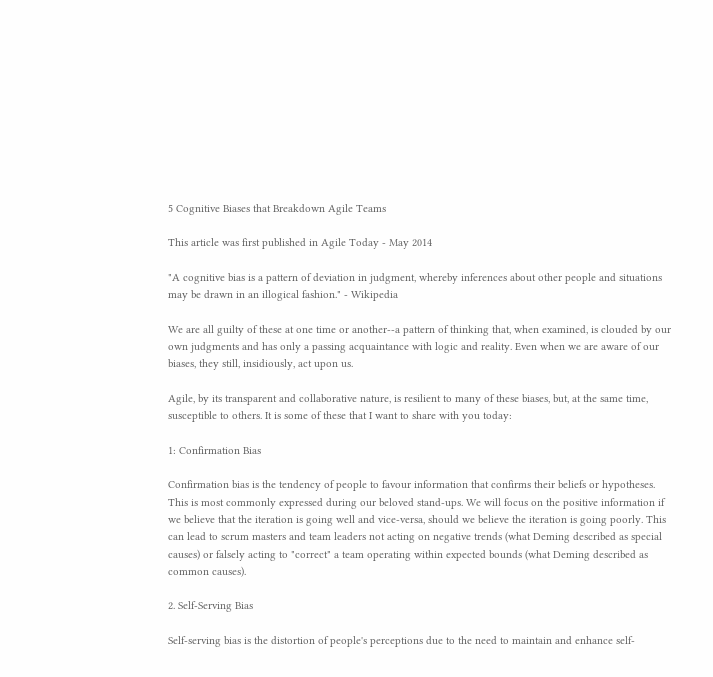5 Cognitive Biases that Breakdown Agile Teams

This article was first published in Agile Today - May 2014

"A cognitive bias is a pattern of deviation in judgment, whereby inferences about other people and situations may be drawn in an illogical fashion." - Wikipedia

We are all guilty of these at one time or another--a pattern of thinking that, when examined, is clouded by our own judgments and has only a passing acquaintance with logic and reality. Even when we are aware of our biases, they still, insidiously, act upon us.

Agile, by its transparent and collaborative nature, is resilient to many of these biases, but, at the same time, susceptible to others. It is some of these that I want to share with you today:

1: Confirmation Bias

Confirmation bias is the tendency of people to favour information that confirms their beliefs or hypotheses. This is most commonly expressed during our beloved stand-ups. We will focus on the positive information if we believe that the iteration is going well and vice-versa, should we believe the iteration is going poorly. This can lead to scrum masters and team leaders not acting on negative trends (what Deming described as special causes) or falsely acting to "correct" a team operating within expected bounds (what Deming described as common causes).

2. Self-Serving Bias

Self-serving bias is the distortion of people's perceptions due to the need to maintain and enhance self-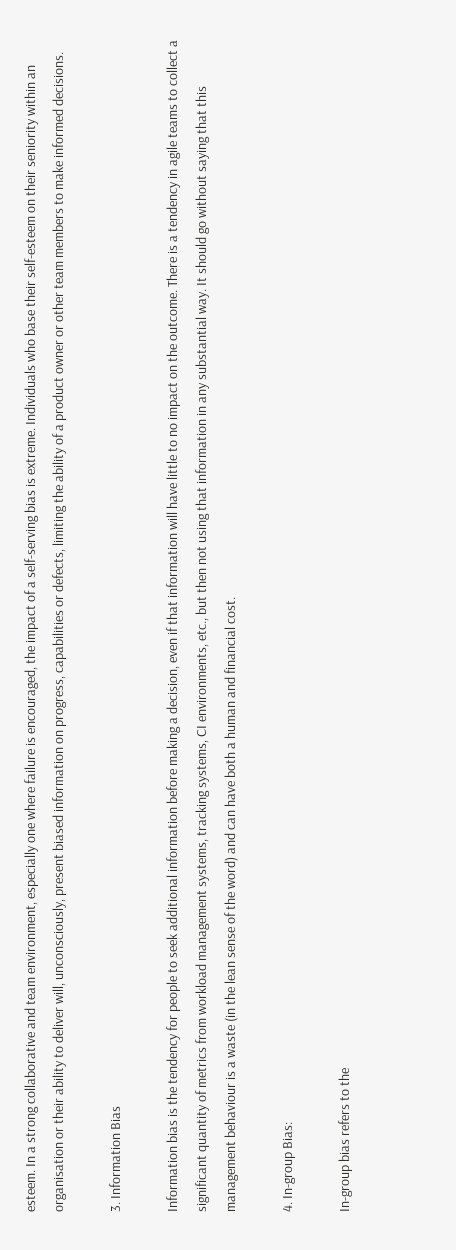esteem. In a strong collaborative and team environment, especially one where failure is encouraged, the impact of a self-serving bias is extreme. Individuals who base their self-esteem on their seniority within an organisation or their ability to deliver will, unconsciously, present biased information on progress, capabilities or defects, limiting the ability of a product owner or other team members to make informed decisions.

3. Information Bias

Information bias is the tendency for people to seek additional information before making a decision, even if that information will have little to no impact on the outcome. There is a tendency in agile teams to collect a significant quantity of metrics from workload management systems, tracking systems, CI environments, etc., but then not using that information in any substantial way. It should go without saying that this management behaviour is a waste (in the lean sense of the word) and can have both a human and financial cost.

4. In-group Bias:

In-group bias refers to the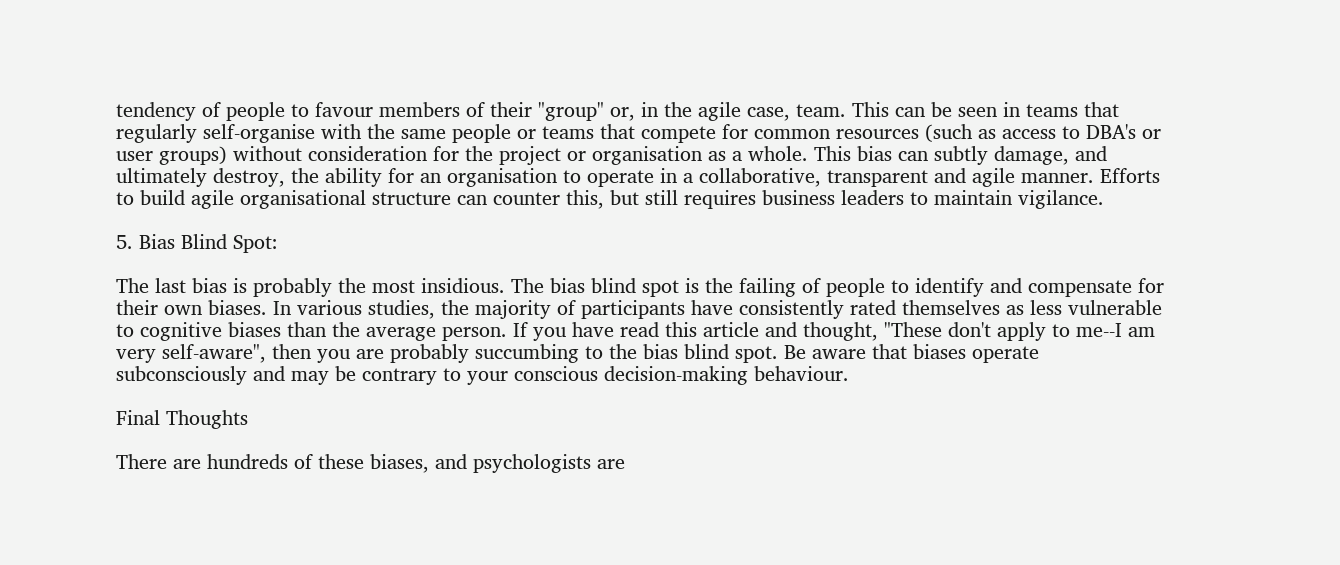tendency of people to favour members of their "group" or, in the agile case, team. This can be seen in teams that regularly self-organise with the same people or teams that compete for common resources (such as access to DBA's or user groups) without consideration for the project or organisation as a whole. This bias can subtly damage, and ultimately destroy, the ability for an organisation to operate in a collaborative, transparent and agile manner. Efforts to build agile organisational structure can counter this, but still requires business leaders to maintain vigilance.

5. Bias Blind Spot:

The last bias is probably the most insidious. The bias blind spot is the failing of people to identify and compensate for their own biases. In various studies, the majority of participants have consistently rated themselves as less vulnerable to cognitive biases than the average person. If you have read this article and thought, "These don't apply to me--I am very self-aware", then you are probably succumbing to the bias blind spot. Be aware that biases operate subconsciously and may be contrary to your conscious decision-making behaviour.

Final Thoughts

There are hundreds of these biases, and psychologists are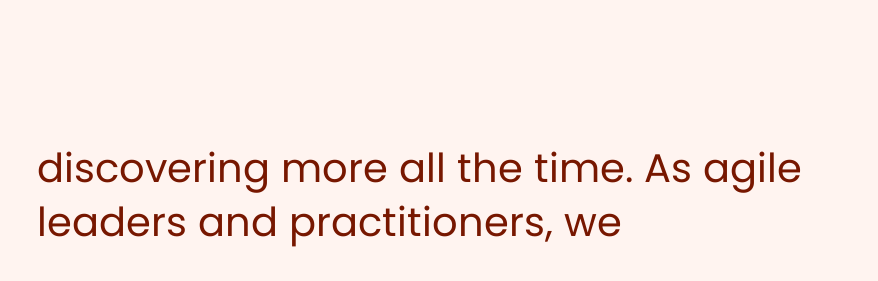discovering more all the time. As agile leaders and practitioners, we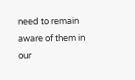need to remain aware of them in our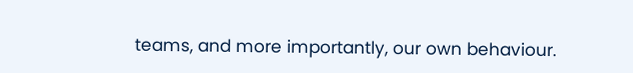teams, and more importantly, our own behaviour.